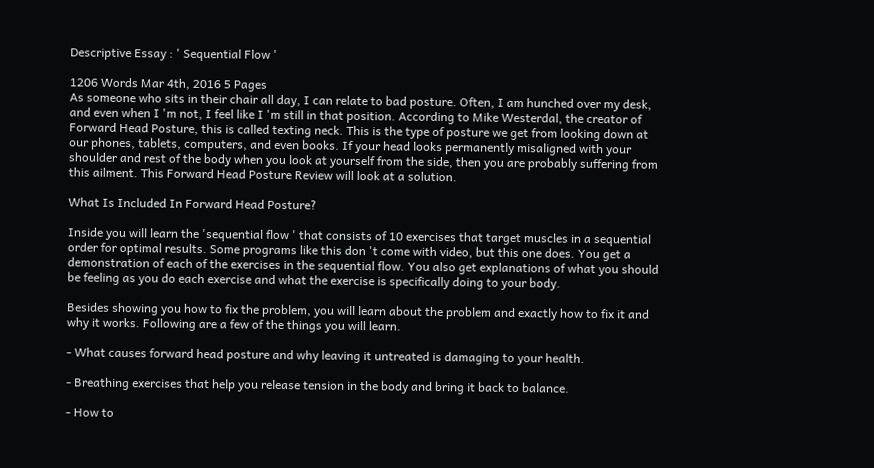Descriptive Essay : ' Sequential Flow '

1206 Words Mar 4th, 2016 5 Pages
As someone who sits in their chair all day, I can relate to bad posture. Often, I am hunched over my desk, and even when I 'm not, I feel like I 'm still in that position. According to Mike Westerdal, the creator of Forward Head Posture, this is called texting neck. This is the type of posture we get from looking down at our phones, tablets, computers, and even books. If your head looks permanently misaligned with your shoulder and rest of the body when you look at yourself from the side, then you are probably suffering from this ailment. This Forward Head Posture Review will look at a solution.

What Is Included In Forward Head Posture?

Inside you will learn the 'sequential flow ' that consists of 10 exercises that target muscles in a sequential order for optimal results. Some programs like this don 't come with video, but this one does. You get a demonstration of each of the exercises in the sequential flow. You also get explanations of what you should be feeling as you do each exercise and what the exercise is specifically doing to your body.

Besides showing you how to fix the problem, you will learn about the problem and exactly how to fix it and why it works. Following are a few of the things you will learn.

- What causes forward head posture and why leaving it untreated is damaging to your health.

- Breathing exercises that help you release tension in the body and bring it back to balance.

- How to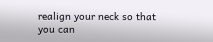realign your neck so that you can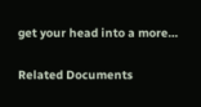get your head into a more…

Related Documents